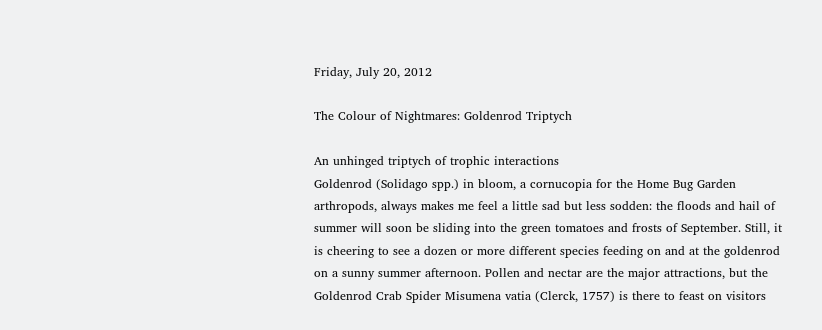Friday, July 20, 2012

The Colour of Nightmares: Goldenrod Triptych

An unhinged triptych of trophic interactions
Goldenrod (Solidago spp.) in bloom, a cornucopia for the Home Bug Garden arthropods, always makes me feel a little sad but less sodden: the floods and hail of summer will soon be sliding into the green tomatoes and frosts of September. Still, it is cheering to see a dozen or more different species feeding on and at the goldenrod on a sunny summer afternoon. Pollen and nectar are the major attractions, but the Goldenrod Crab Spider Misumena vatia (Clerck, 1757) is there to feast on visitors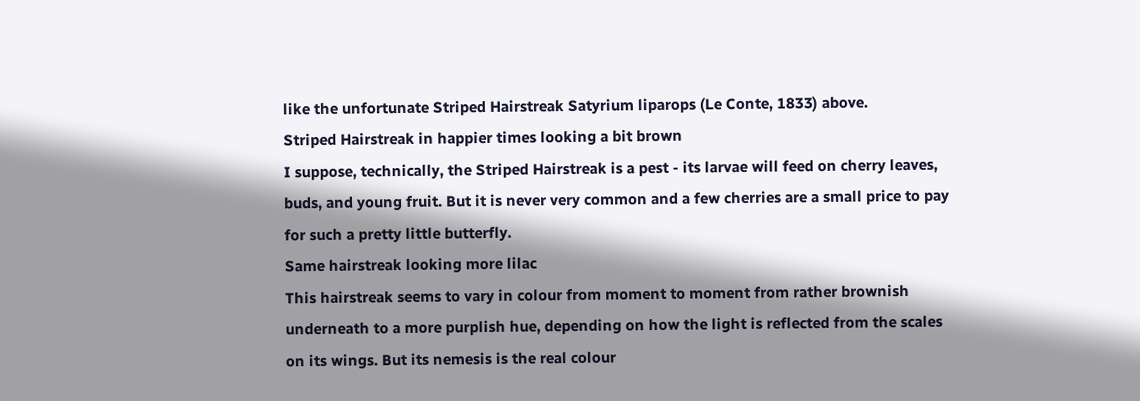like the unfortunate Striped Hairstreak Satyrium liparops (Le Conte, 1833) above.
Striped Hairstreak in happier times looking a bit brown
I suppose, technically, the Striped Hairstreak is a pest - its larvae will feed on cherry leaves, buds, and young fruit. But it is never very common and a few cherries are a small price to pay for such a pretty little butterfly.
Same hairstreak looking more lilac
This hairstreak seems to vary in colour from moment to moment from rather brownish underneath to a more purplish hue, depending on how the light is reflected from the scales on its wings. But its nemesis is the real colour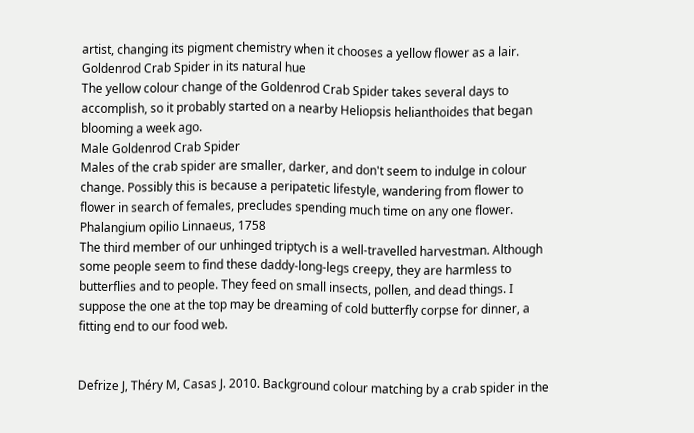artist, changing its pigment chemistry when it chooses a yellow flower as a lair.
Goldenrod Crab Spider in its natural hue
The yellow colour change of the Goldenrod Crab Spider takes several days to accomplish, so it probably started on a nearby Heliopsis helianthoides that began blooming a week ago.
Male Goldenrod Crab Spider
Males of the crab spider are smaller, darker, and don't seem to indulge in colour change. Possibly this is because a peripatetic lifestyle, wandering from flower to flower in search of females, precludes spending much time on any one flower.
Phalangium opilio Linnaeus, 1758
The third member of our unhinged triptych is a well-travelled harvestman. Although some people seem to find these daddy-long-legs creepy, they are harmless to butterflies and to people. They feed on small insects, pollen, and dead things. I suppose the one at the top may be dreaming of cold butterfly corpse for dinner, a fitting end to our food web.


Defrize J, Théry M, Casas J. 2010. Background colour matching by a crab spider in the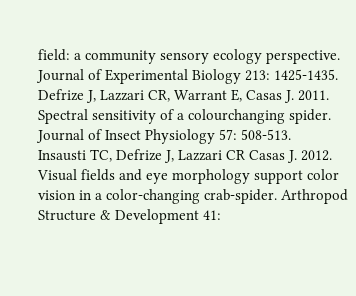field: a community sensory ecology perspective. Journal of Experimental Biology 213: 1425-1435.
Defrize J, Lazzari CR, Warrant E, Casas J. 2011. Spectral sensitivity of a colourchanging spider. Journal of Insect Physiology 57: 508-513.
Insausti TC, Defrize J, Lazzari CR Casas J. 2012. Visual fields and eye morphology support color vision in a color-changing crab-spider. Arthropod Structure & Development 41: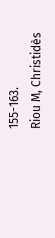155-163.
Riou M, Christidès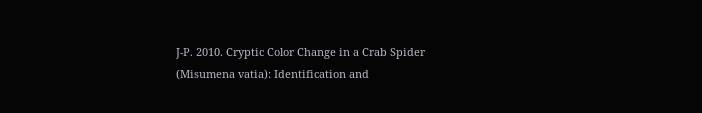J-P. 2010. Cryptic Color Change in a Crab Spider (Misumena vatia): Identification and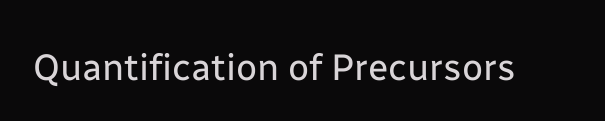Quantification of Precursors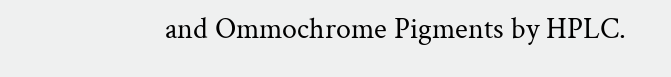and Ommochrome Pigments by HPLC.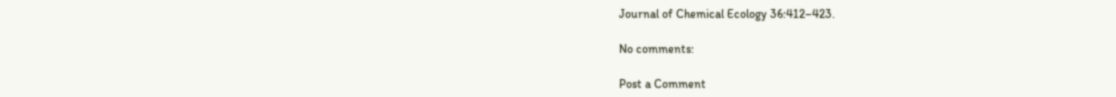Journal of Chemical Ecology 36:412–423.

No comments:

Post a Comment